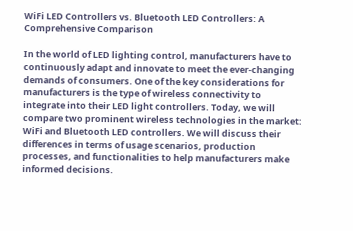WiFi LED Controllers vs. Bluetooth LED Controllers: A Comprehensive Comparison

In the world of LED lighting control, manufacturers have to continuously adapt and innovate to meet the ever-changing demands of consumers. One of the key considerations for manufacturers is the type of wireless connectivity to integrate into their LED light controllers. Today, we will compare two prominent wireless technologies in the market: WiFi and Bluetooth LED controllers. We will discuss their differences in terms of usage scenarios, production processes, and functionalities to help manufacturers make informed decisions.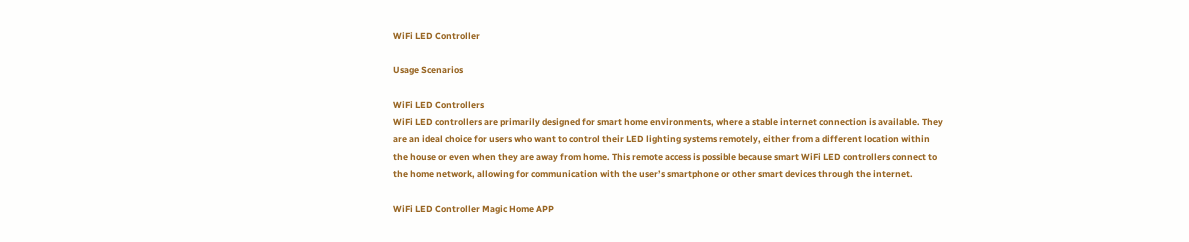WiFi LED Controller

Usage Scenarios

WiFi LED Controllers
WiFi LED controllers are primarily designed for smart home environments, where a stable internet connection is available. They are an ideal choice for users who want to control their LED lighting systems remotely, either from a different location within the house or even when they are away from home. This remote access is possible because smart WiFi LED controllers connect to the home network, allowing for communication with the user’s smartphone or other smart devices through the internet.

WiFi LED Controller Magic Home APP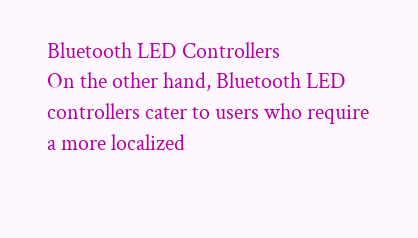Bluetooth LED Controllers
On the other hand, Bluetooth LED controllers cater to users who require a more localized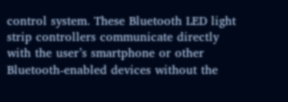control system. These Bluetooth LED light strip controllers communicate directly with the user’s smartphone or other Bluetooth-enabled devices without the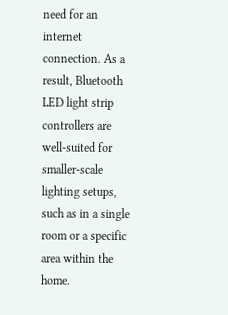need for an internet connection. As a result, Bluetooth LED light strip controllers are well-suited for smaller-scale lighting setups, such as in a single room or a specific area within the home.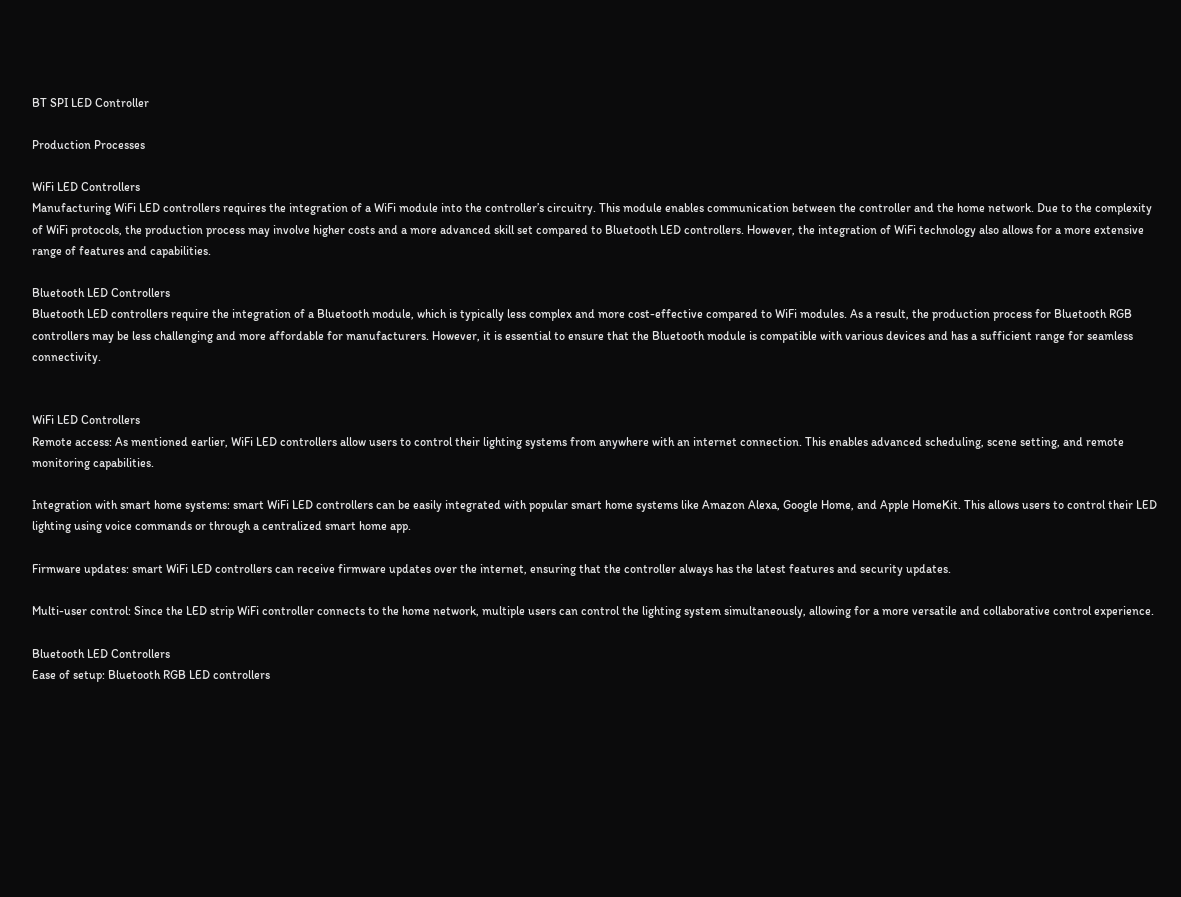BT SPI LED Controller

Production Processes

WiFi LED Controllers
Manufacturing WiFi LED controllers requires the integration of a WiFi module into the controller’s circuitry. This module enables communication between the controller and the home network. Due to the complexity of WiFi protocols, the production process may involve higher costs and a more advanced skill set compared to Bluetooth LED controllers. However, the integration of WiFi technology also allows for a more extensive range of features and capabilities.

Bluetooth LED Controllers
Bluetooth LED controllers require the integration of a Bluetooth module, which is typically less complex and more cost-effective compared to WiFi modules. As a result, the production process for Bluetooth RGB controllers may be less challenging and more affordable for manufacturers. However, it is essential to ensure that the Bluetooth module is compatible with various devices and has a sufficient range for seamless connectivity.


WiFi LED Controllers
Remote access: As mentioned earlier, WiFi LED controllers allow users to control their lighting systems from anywhere with an internet connection. This enables advanced scheduling, scene setting, and remote monitoring capabilities.

Integration with smart home systems: smart WiFi LED controllers can be easily integrated with popular smart home systems like Amazon Alexa, Google Home, and Apple HomeKit. This allows users to control their LED lighting using voice commands or through a centralized smart home app.

Firmware updates: smart WiFi LED controllers can receive firmware updates over the internet, ensuring that the controller always has the latest features and security updates.

Multi-user control: Since the LED strip WiFi controller connects to the home network, multiple users can control the lighting system simultaneously, allowing for a more versatile and collaborative control experience.

Bluetooth LED Controllers
Ease of setup: Bluetooth RGB LED controllers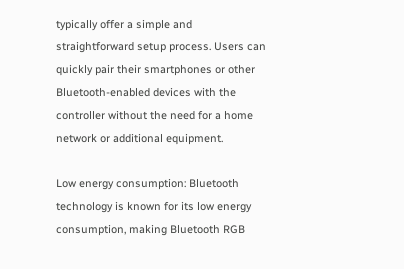typically offer a simple and straightforward setup process. Users can quickly pair their smartphones or other Bluetooth-enabled devices with the controller without the need for a home network or additional equipment.

Low energy consumption: Bluetooth technology is known for its low energy consumption, making Bluetooth RGB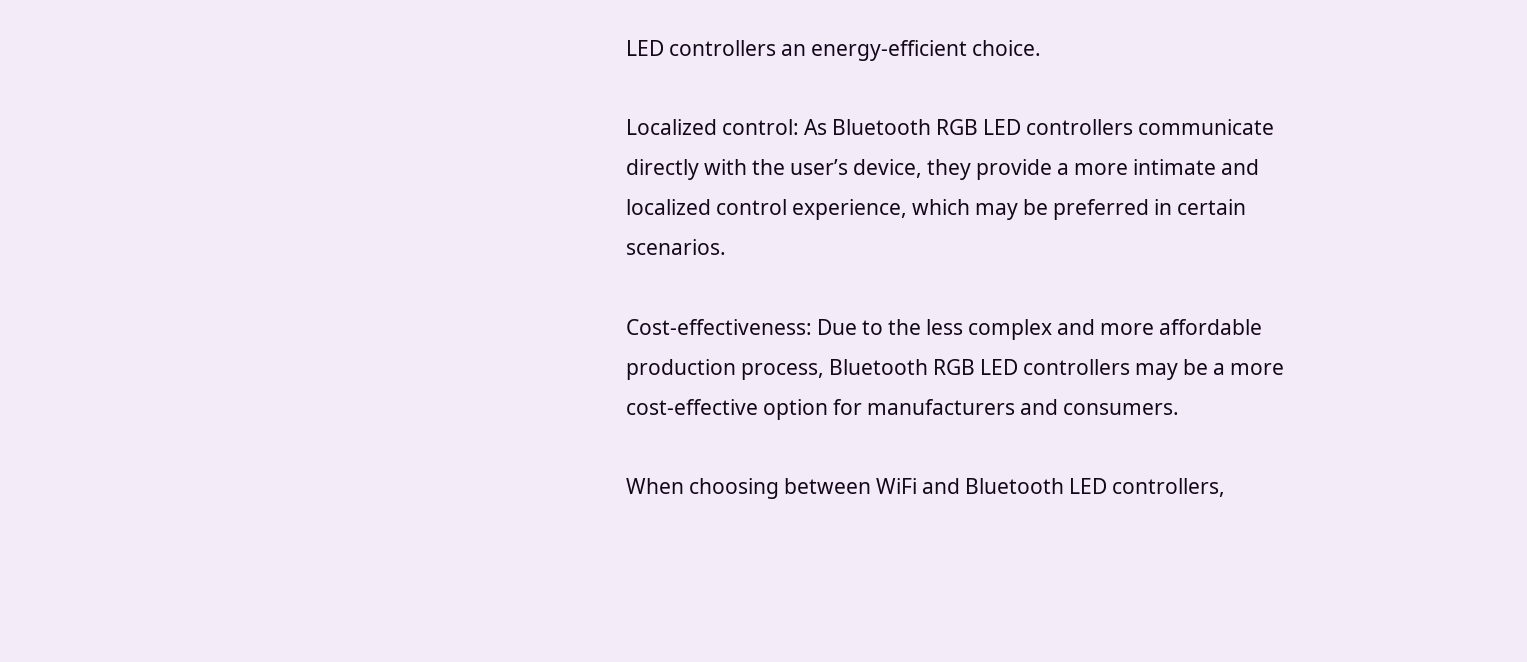LED controllers an energy-efficient choice.

Localized control: As Bluetooth RGB LED controllers communicate directly with the user’s device, they provide a more intimate and localized control experience, which may be preferred in certain scenarios.

Cost-effectiveness: Due to the less complex and more affordable production process, Bluetooth RGB LED controllers may be a more cost-effective option for manufacturers and consumers.

When choosing between WiFi and Bluetooth LED controllers,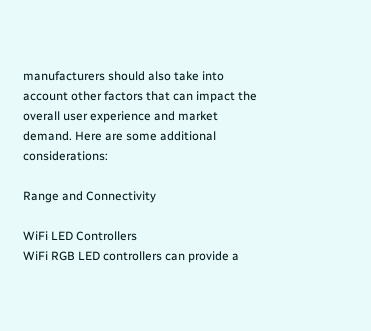manufacturers should also take into account other factors that can impact the overall user experience and market demand. Here are some additional considerations:

Range and Connectivity

WiFi LED Controllers
WiFi RGB LED controllers can provide a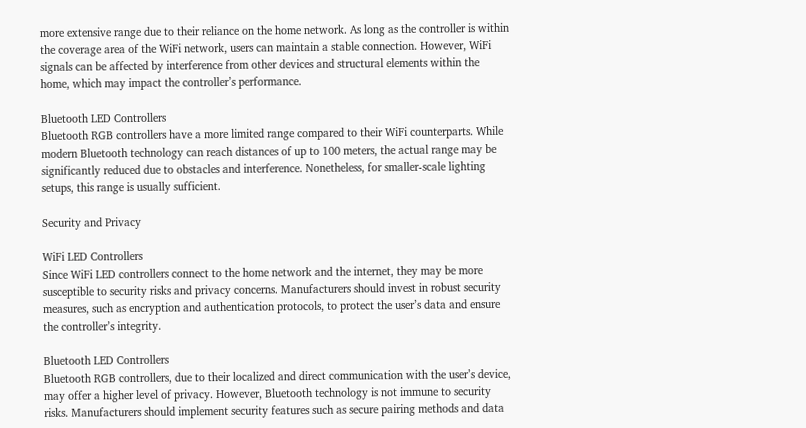more extensive range due to their reliance on the home network. As long as the controller is within the coverage area of the WiFi network, users can maintain a stable connection. However, WiFi signals can be affected by interference from other devices and structural elements within the home, which may impact the controller’s performance.

Bluetooth LED Controllers
Bluetooth RGB controllers have a more limited range compared to their WiFi counterparts. While modern Bluetooth technology can reach distances of up to 100 meters, the actual range may be significantly reduced due to obstacles and interference. Nonetheless, for smaller-scale lighting setups, this range is usually sufficient.

Security and Privacy

WiFi LED Controllers
Since WiFi LED controllers connect to the home network and the internet, they may be more susceptible to security risks and privacy concerns. Manufacturers should invest in robust security measures, such as encryption and authentication protocols, to protect the user’s data and ensure the controller’s integrity.

Bluetooth LED Controllers
Bluetooth RGB controllers, due to their localized and direct communication with the user’s device, may offer a higher level of privacy. However, Bluetooth technology is not immune to security risks. Manufacturers should implement security features such as secure pairing methods and data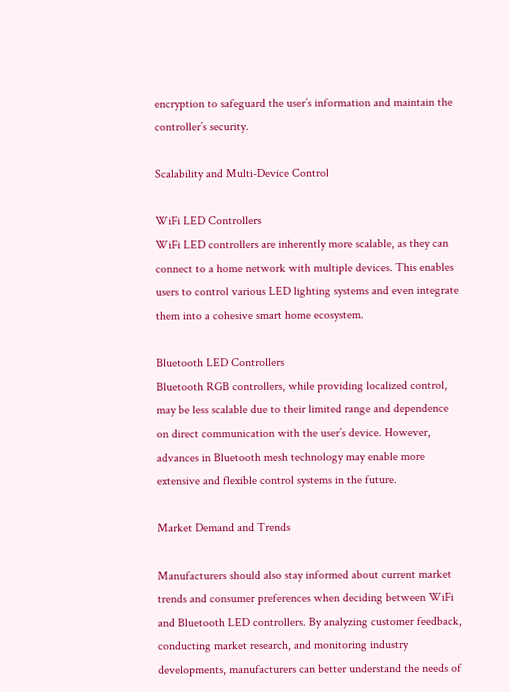encryption to safeguard the user’s information and maintain the controller’s security.

Scalability and Multi-Device Control

WiFi LED Controllers
WiFi LED controllers are inherently more scalable, as they can connect to a home network with multiple devices. This enables users to control various LED lighting systems and even integrate them into a cohesive smart home ecosystem.

Bluetooth LED Controllers
Bluetooth RGB controllers, while providing localized control, may be less scalable due to their limited range and dependence on direct communication with the user’s device. However, advances in Bluetooth mesh technology may enable more extensive and flexible control systems in the future.

Market Demand and Trends

Manufacturers should also stay informed about current market trends and consumer preferences when deciding between WiFi and Bluetooth LED controllers. By analyzing customer feedback, conducting market research, and monitoring industry developments, manufacturers can better understand the needs of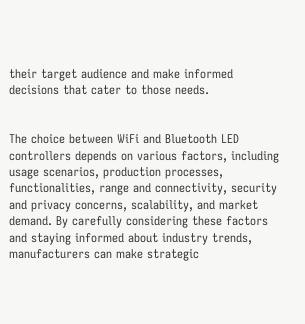their target audience and make informed decisions that cater to those needs.


The choice between WiFi and Bluetooth LED controllers depends on various factors, including usage scenarios, production processes, functionalities, range and connectivity, security and privacy concerns, scalability, and market demand. By carefully considering these factors and staying informed about industry trends, manufacturers can make strategic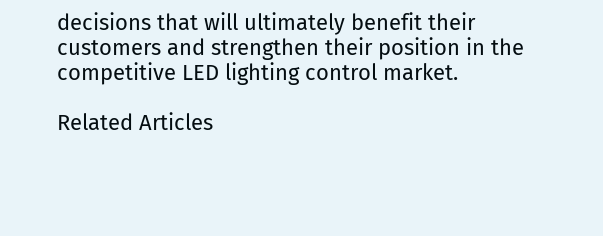decisions that will ultimately benefit their customers and strengthen their position in the competitive LED lighting control market.

Related Articles